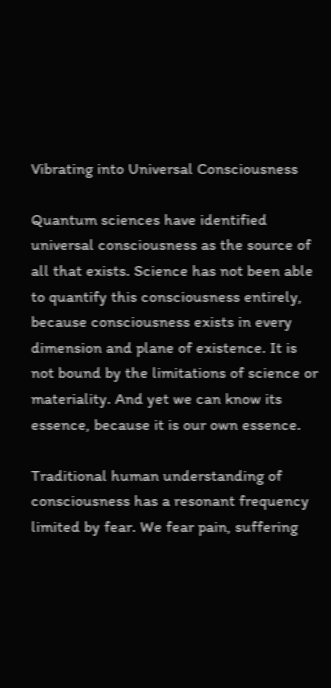Vibrating into Universal Consciousness

Quantum sciences have identified universal consciousness as the source of all that exists. Science has not been able to quantify this consciousness entirely, because consciousness exists in every dimension and plane of existence. It is not bound by the limitations of science or materiality. And yet we can know its essence, because it is our own essence.

Traditional human understanding of consciousness has a resonant frequency limited by fear. We fear pain, suffering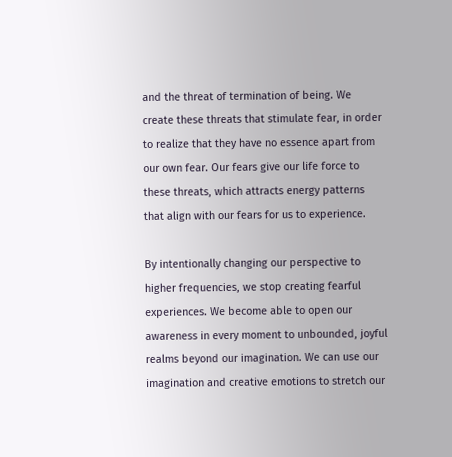and the threat of termination of being. We create these threats that stimulate fear, in order to realize that they have no essence apart from our own fear. Our fears give our life force to these threats, which attracts energy patterns that align with our fears for us to experience.

By intentionally changing our perspective to higher frequencies, we stop creating fearful experiences. We become able to open our awareness in every moment to unbounded, joyful realms beyond our imagination. We can use our imagination and creative emotions to stretch our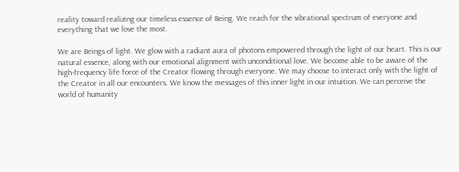reality toward realizing our timeless essence of Being. We reach for the vibrational spectrum of everyone and everything that we love the most.

We are Beings of light. We glow with a radiant aura of photons empowered through the light of our heart. This is our natural essence, along with our emotional alignment with unconditional love. We become able to be aware of the high-frequency life force of the Creator flowing through everyone. We may choose to interact only with the light of the Creator in all our encounters. We know the messages of this inner light in our intuition. We can perceive the world of humanity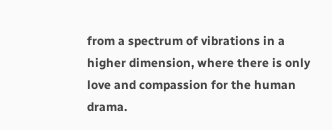from a spectrum of vibrations in a higher dimension, where there is only love and compassion for the human drama.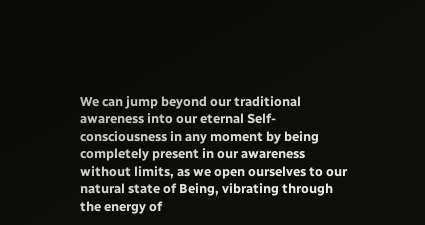We can jump beyond our traditional awareness into our eternal Self-consciousness in any moment by being completely present in our awareness without limits, as we open ourselves to our natural state of Being, vibrating through the energy of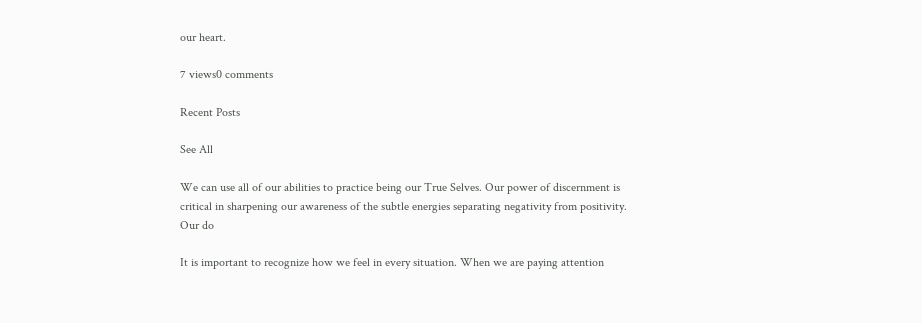our heart.

7 views0 comments

Recent Posts

See All

We can use all of our abilities to practice being our True Selves. Our power of discernment is critical in sharpening our awareness of the subtle energies separating negativity from positivity. Our do

It is important to recognize how we feel in every situation. When we are paying attention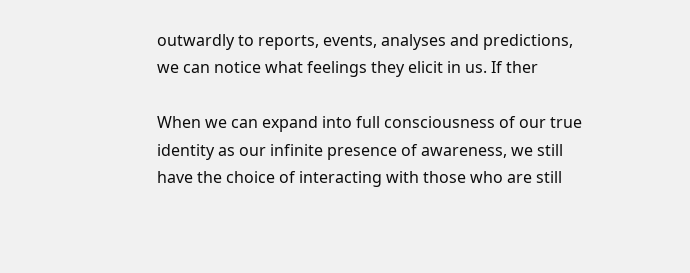outwardly to reports, events, analyses and predictions, we can notice what feelings they elicit in us. If ther

When we can expand into full consciousness of our true identity as our infinite presence of awareness, we still have the choice of interacting with those who are still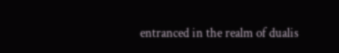entranced in the realm of dualis